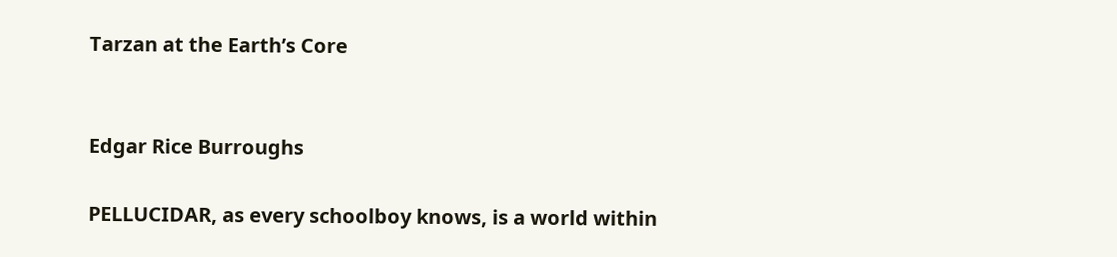Tarzan at the Earth’s Core


Edgar Rice Burroughs

PELLUCIDAR, as every schoolboy knows, is a world within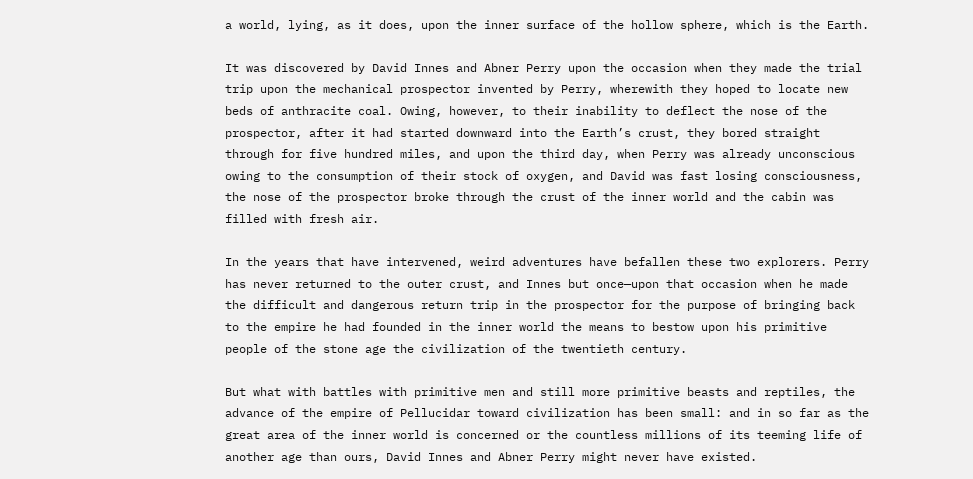a world, lying, as it does, upon the inner surface of the hollow sphere, which is the Earth.

It was discovered by David Innes and Abner Perry upon the occasion when they made the trial trip upon the mechanical prospector invented by Perry, wherewith they hoped to locate new beds of anthracite coal. Owing, however, to their inability to deflect the nose of the prospector, after it had started downward into the Earth’s crust, they bored straight through for five hundred miles, and upon the third day, when Perry was already unconscious owing to the consumption of their stock of oxygen, and David was fast losing consciousness, the nose of the prospector broke through the crust of the inner world and the cabin was filled with fresh air.

In the years that have intervened, weird adventures have befallen these two explorers. Perry has never returned to the outer crust, and Innes but once—upon that occasion when he made the difficult and dangerous return trip in the prospector for the purpose of bringing back to the empire he had founded in the inner world the means to bestow upon his primitive people of the stone age the civilization of the twentieth century.

But what with battles with primitive men and still more primitive beasts and reptiles, the advance of the empire of Pellucidar toward civilization has been small: and in so far as the great area of the inner world is concerned or the countless millions of its teeming life of another age than ours, David Innes and Abner Perry might never have existed.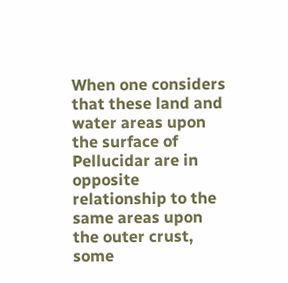When one considers that these land and water areas upon the surface of Pellucidar are in opposite relationship to the same areas upon the outer crust, some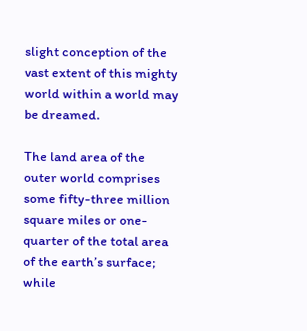slight conception of the vast extent of this mighty world within a world may be dreamed.

The land area of the outer world comprises some fifty-three million square miles or one-quarter of the total area of the earth’s surface; while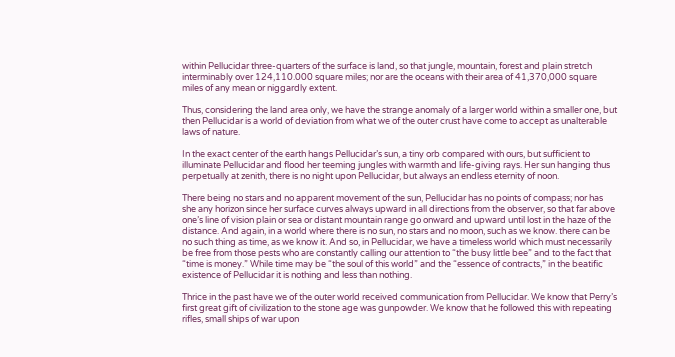within Pellucidar three-quarters of the surface is land, so that jungle, mountain, forest and plain stretch interminably over 124,110.000 square miles; nor are the oceans with their area of 41,370,000 square miles of any mean or niggardly extent.

Thus, considering the land area only, we have the strange anomaly of a larger world within a smaller one, but then Pellucidar is a world of deviation from what we of the outer crust have come to accept as unalterable laws of nature.

In the exact center of the earth hangs Pellucidar’s sun, a tiny orb compared with ours, but sufficient to illuminate Pellucidar and flood her teeming jungles with warmth and life-giving rays. Her sun hanging thus perpetually at zenith, there is no night upon Pellucidar, but always an endless eternity of noon.

There being no stars and no apparent movement of the sun, Pellucidar has no points of compass; nor has she any horizon since her surface curves always upward in all directions from the observer, so that far above one’s line of vision plain or sea or distant mountain range go onward and upward until lost in the haze of the distance. And again, in a world where there is no sun, no stars and no moon, such as we know. there can be no such thing as time, as we know it. And so, in Pellucidar, we have a timeless world which must necessarily be free from those pests who are constantly calling our attention to “the busy little bee” and to the fact that “time is money.” While time may be “the soul of this world” and the “essence of contracts,” in the beatific existence of Pellucidar it is nothing and less than nothing.

Thrice in the past have we of the outer world received communication from Pellucidar. We know that Perry’s first great gift of civilization to the stone age was gunpowder. We know that he followed this with repeating rifles, small ships of war upon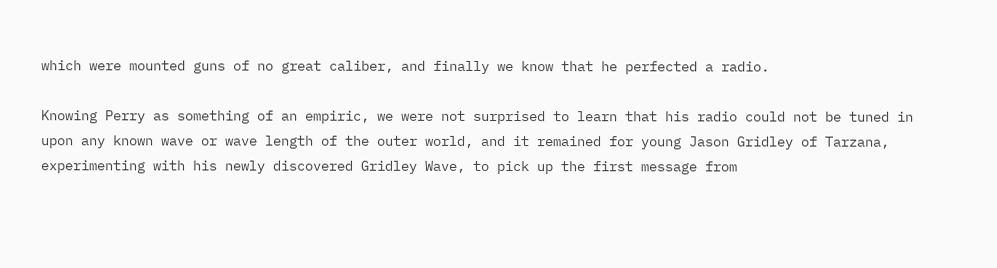which were mounted guns of no great caliber, and finally we know that he perfected a radio.

Knowing Perry as something of an empiric, we were not surprised to learn that his radio could not be tuned in upon any known wave or wave length of the outer world, and it remained for young Jason Gridley of Tarzana, experimenting with his newly discovered Gridley Wave, to pick up the first message from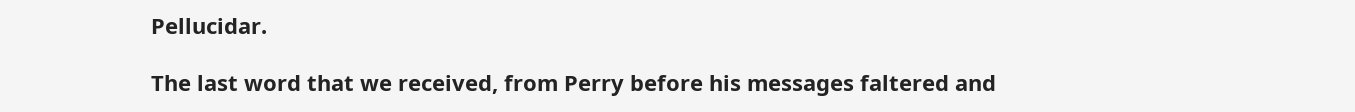Pellucidar.

The last word that we received, from Perry before his messages faltered and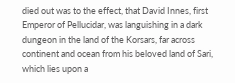died out was to the effect, that David Innes, first Emperor of Pellucidar, was languishing in a dark dungeon in the land of the Korsars, far across continent and ocean from his beloved land of Sari, which lies upon a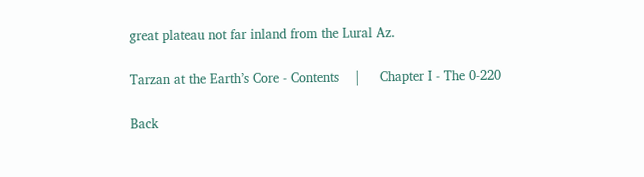great plateau not far inland from the Lural Az.

Tarzan at the Earth’s Core - Contents    |     Chapter I - The 0-220

Back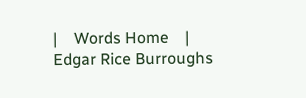|    Words Home    |    Edgar Rice Burroughs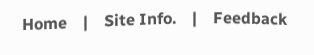Home    |    Site Info.    |    Feedback